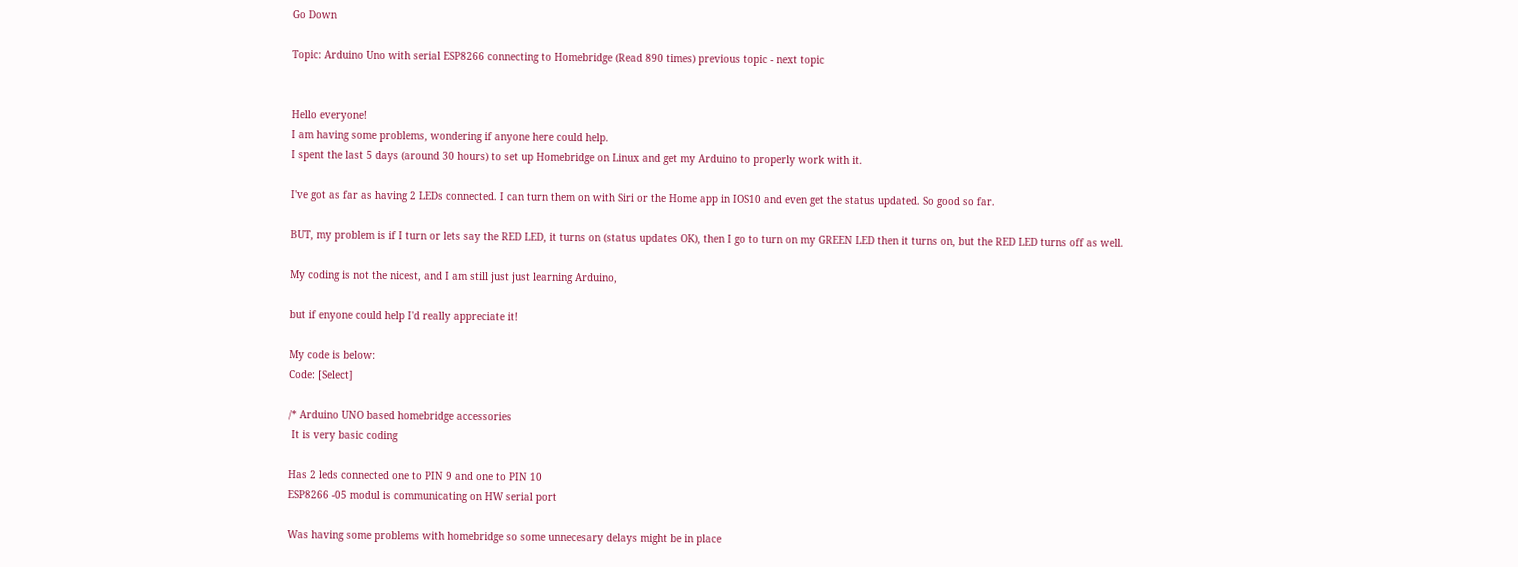Go Down

Topic: Arduino Uno with serial ESP8266 connecting to Homebridge (Read 890 times) previous topic - next topic


Hello everyone!
I am having some problems, wondering if anyone here could help.
I spent the last 5 days (around 30 hours) to set up Homebridge on Linux and get my Arduino to properly work with it.

I've got as far as having 2 LEDs connected. I can turn them on with Siri or the Home app in IOS10 and even get the status updated. So good so far.

BUT, my problem is if I turn or lets say the RED LED, it turns on (status updates OK), then I go to turn on my GREEN LED then it turns on, but the RED LED turns off as well.

My coding is not the nicest, and I am still just just learning Arduino,

but if enyone could help I'd really appreciate it!

My code is below:
Code: [Select]

/* Arduino UNO based homebridge accessories
 It is very basic coding

Has 2 leds connected one to PIN 9 and one to PIN 10
ESP8266 -05 modul is communicating on HW serial port

Was having some problems with homebridge so some unnecesary delays might be in place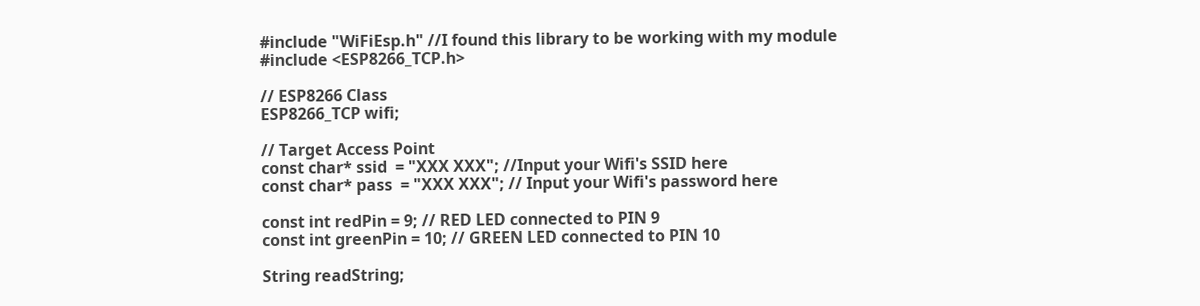#include "WiFiEsp.h" //I found this library to be working with my module
#include <ESP8266_TCP.h>

// ESP8266 Class
ESP8266_TCP wifi;

// Target Access Point
const char* ssid  = "XXX XXX"; //Input your Wifi's SSID here
const char* pass  = "XXX XXX"; // Input your Wifi's password here

const int redPin = 9; // RED LED connected to PIN 9
const int greenPin = 10; // GREEN LED connected to PIN 10

String readString;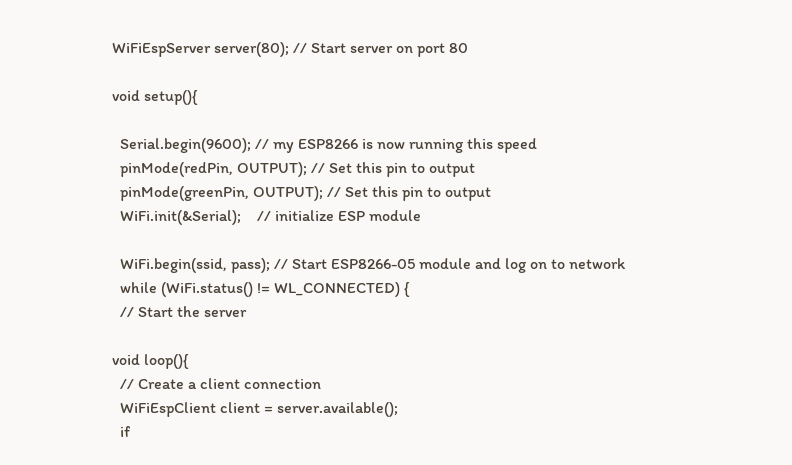WiFiEspServer server(80); // Start server on port 80

void setup(){

  Serial.begin(9600); // my ESP8266 is now running this speed
  pinMode(redPin, OUTPUT); // Set this pin to output
  pinMode(greenPin, OUTPUT); // Set this pin to output
  WiFi.init(&Serial);    // initialize ESP module

  WiFi.begin(ssid, pass); // Start ESP8266-05 module and log on to network
  while (WiFi.status() != WL_CONNECTED) {
  // Start the server

void loop(){
  // Create a client connection
  WiFiEspClient client = server.available();
  if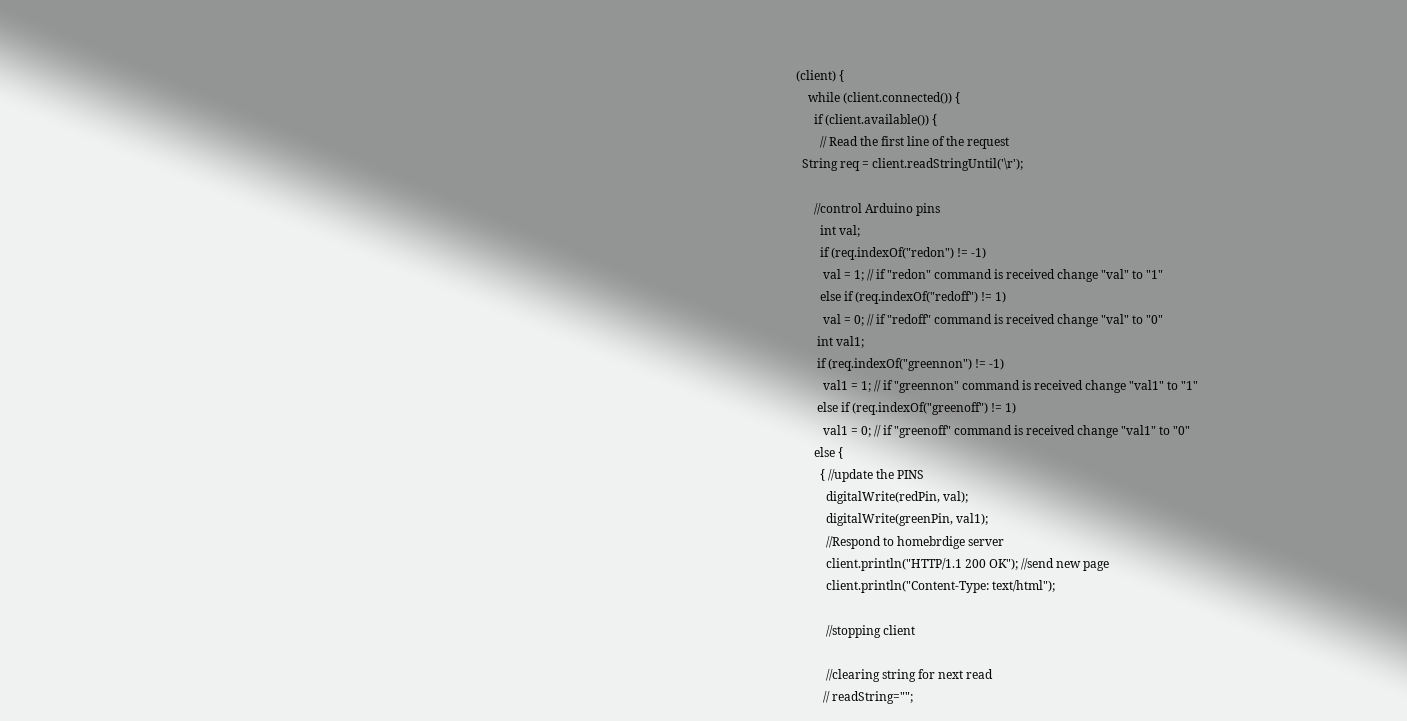(client) {
    while (client.connected()) {
      if (client.available()) {
        // Read the first line of the request
  String req = client.readStringUntil('\r');

      //control Arduino pins
        int val;
        if (req.indexOf("redon") != -1)
         val = 1; // if "redon" command is received change "val" to "1"
        else if (req.indexOf("redoff") != 1)
         val = 0; // if "redoff" command is received change "val" to "0"
       int val1;
       if (req.indexOf("greennon") != -1)
         val1 = 1; // if "greennon" command is received change "val1" to "1"
       else if (req.indexOf("greenoff") != 1)
         val1 = 0; // if "greenoff" command is received change "val1" to "0"
      else {
        { //update the PINS
          digitalWrite(redPin, val);
          digitalWrite(greenPin, val1);
          //Respond to homebrdige server
          client.println("HTTP/1.1 200 OK"); //send new page
          client.println("Content-Type: text/html");

          //stopping client

          //clearing string for next read
         // readString="";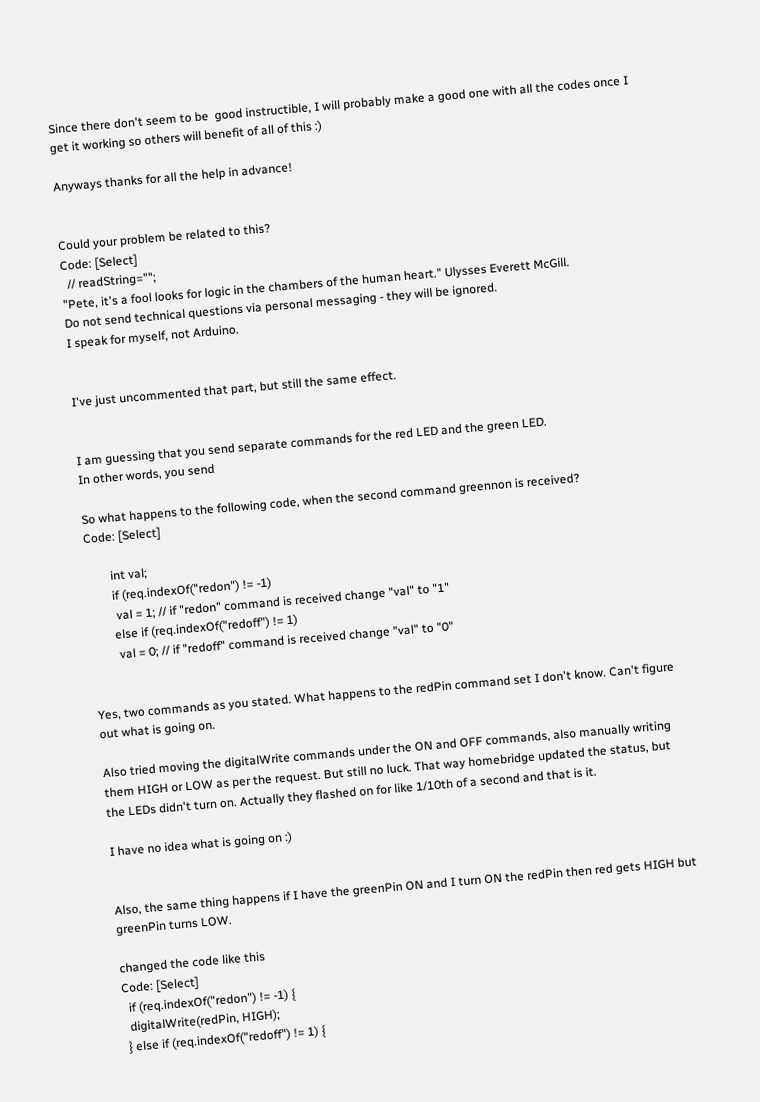Since there don't seem to be  good instructible, I will probably make a good one with all the codes once I get it working so others will benefit of all of this :)

Anyways thanks for all the help in advance!


Could your problem be related to this?
Code: [Select]
  // readString="";
"Pete, it's a fool looks for logic in the chambers of the human heart." Ulysses Everett McGill.
Do not send technical questions via personal messaging - they will be ignored.
I speak for myself, not Arduino.


I've just uncommented that part, but still the same effect.


I am guessing that you send separate commands for the red LED and the green LED.
In other words, you send

So what happens to the following code, when the second command greennon is received?
Code: [Select]

        int val;
        if (req.indexOf("redon") != -1)
         val = 1; // if "redon" command is received change "val" to "1"
        else if (req.indexOf("redoff") != 1)
         val = 0; // if "redoff" command is received change "val" to "0"


Yes, two commands as you stated. What happens to the redPin command set I don't know. Can't figure out what is going on.

Also tried moving the digitalWrite commands under the ON and OFF commands, also manually writing them HIGH or LOW as per the request. But still no luck. That way homebridge updated the status, but the LEDs didn't turn on. Actually they flashed on for like 1/10th of a second and that is it.

I have no idea what is going on :)


Also, the same thing happens if I have the greenPin ON and I turn ON the redPin then red gets HIGH but greenPin turns LOW.

changed the code like this
Code: [Select]
  if (req.indexOf("redon") != -1) {
  digitalWrite(redPin, HIGH);
 } else if (req.indexOf("redoff") != 1) {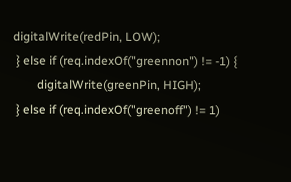digitalWrite(redPin, LOW);
 } else if (req.indexOf("greennon") != -1) {
        digitalWrite(greenPin, HIGH);
 } else if (req.indexOf("greenoff") != 1)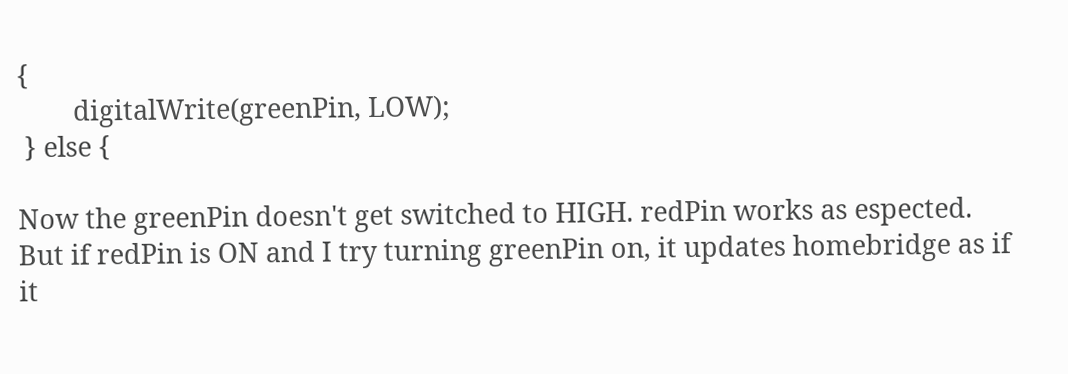{
        digitalWrite(greenPin, LOW);
 } else {

Now the greenPin doesn't get switched to HIGH. redPin works as espected. But if redPin is ON and I try turning greenPin on, it updates homebridge as if it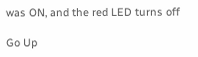was ON, and the red LED turns off

Go Up